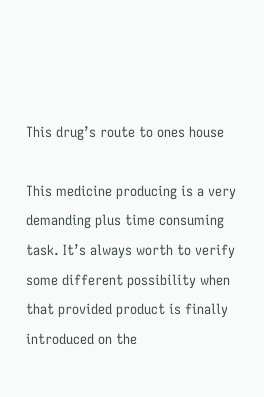This drug’s route to ones house

This medicine producing is a very demanding plus time consuming task. It’s always worth to verify some different possibility when that provided product is finally introduced on the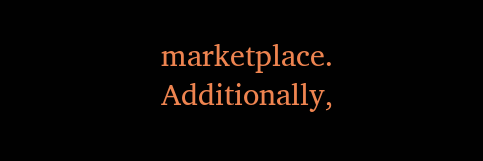marketplace.
Additionally,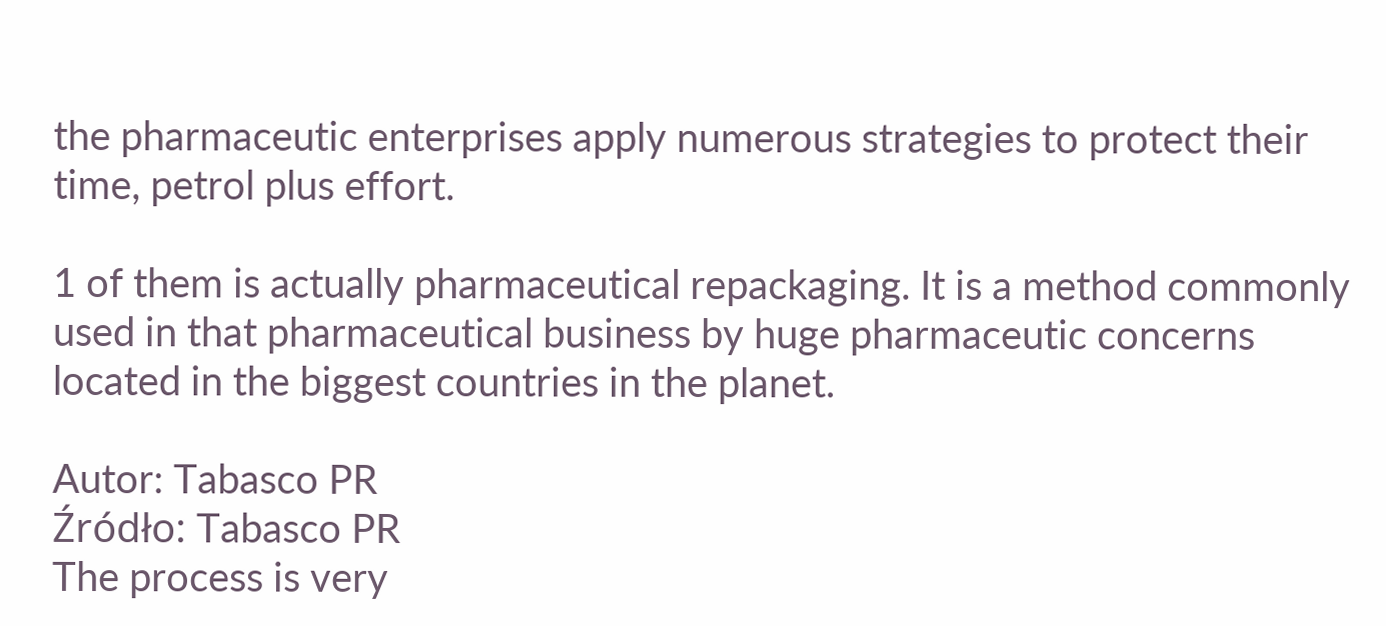the pharmaceutic enterprises apply numerous strategies to protect their time, petrol plus effort.

1 of them is actually pharmaceutical repackaging. It is a method commonly used in that pharmaceutical business by huge pharmaceutic concerns located in the biggest countries in the planet.

Autor: Tabasco PR
Źródło: Tabasco PR
The process is very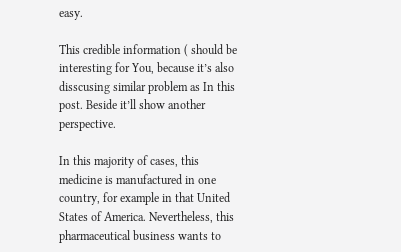easy.

This credible information ( should be interesting for You, because it’s also disscusing similar problem as In this post. Beside it’ll show another perspective.

In this majority of cases, this medicine is manufactured in one country, for example in that United States of America. Nevertheless, this pharmaceutical business wants to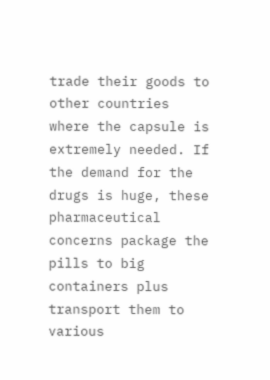trade their goods to other countries where the capsule is extremely needed. If the demand for the drugs is huge, these pharmaceutical concerns package the pills to big containers plus transport them to various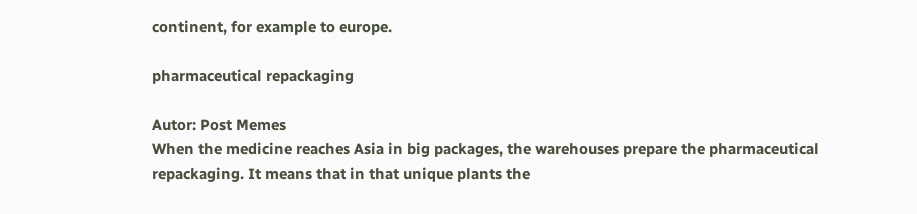continent, for example to europe.

pharmaceutical repackaging

Autor: Post Memes
When the medicine reaches Asia in big packages, the warehouses prepare the pharmaceutical repackaging. It means that in that unique plants the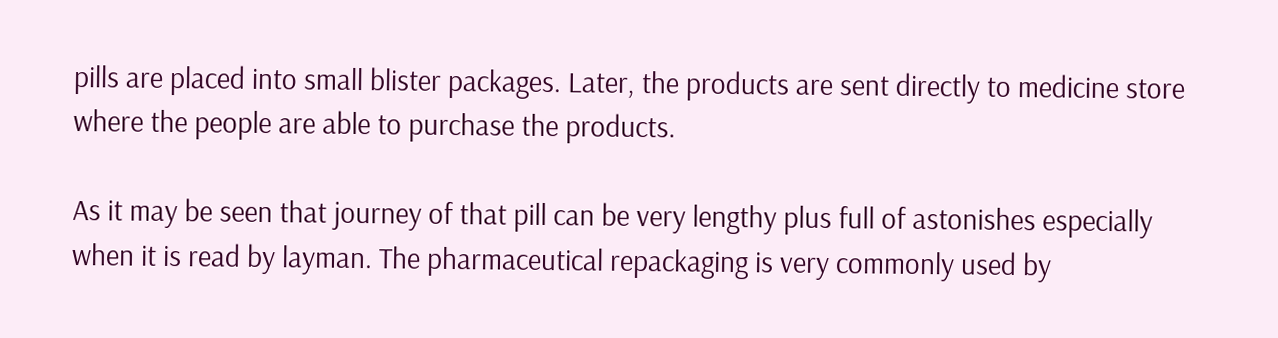pills are placed into small blister packages. Later, the products are sent directly to medicine store where the people are able to purchase the products.

As it may be seen that journey of that pill can be very lengthy plus full of astonishes especially when it is read by layman. The pharmaceutical repackaging is very commonly used by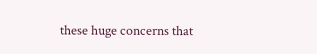these huge concerns that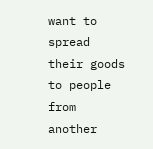want to spread their goods to people from another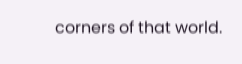corners of that world.